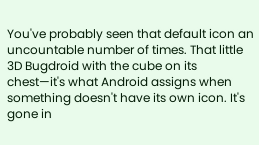You've probably seen that default icon an uncountable number of times. That little 3D Bugdroid with the cube on its chest—it's what Android assigns when something doesn't have its own icon. It's gone in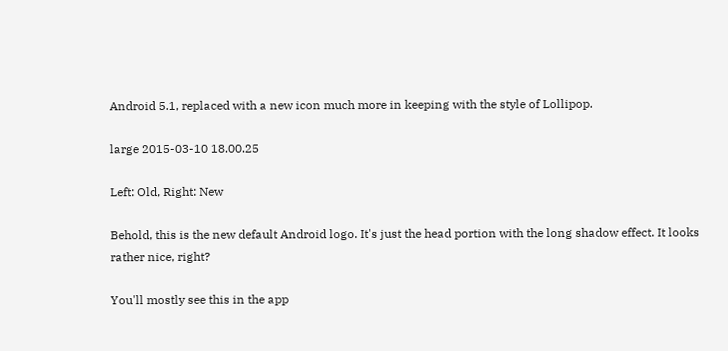Android 5.1, replaced with a new icon much more in keeping with the style of Lollipop.

large 2015-03-10 18.00.25

Left: Old, Right: New

Behold, this is the new default Android logo. It's just the head portion with the long shadow effect. It looks rather nice, right?

You'll mostly see this in the app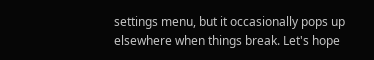settings menu, but it occasionally pops up elsewhere when things break. Let's hope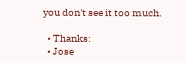you don't see it too much.

  • Thanks:
  • Jose